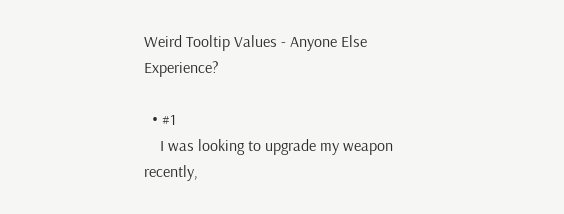Weird Tooltip Values - Anyone Else Experience?

  • #1
    I was looking to upgrade my weapon recently,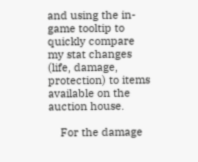and using the in-game tooltip to quickly compare my stat changes (life, damage, protection) to items available on the auction house.

    For the damage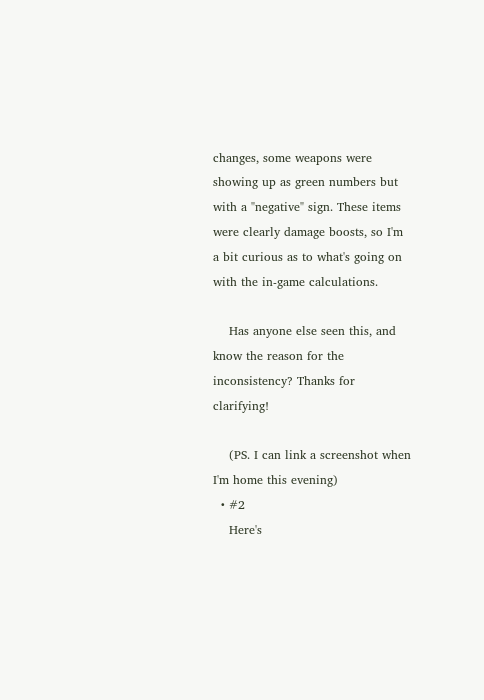changes, some weapons were showing up as green numbers but with a "negative" sign. These items were clearly damage boosts, so I'm a bit curious as to what's going on with the in-game calculations.

    Has anyone else seen this, and know the reason for the inconsistency? Thanks for clarifying!

    (PS. I can link a screenshot when I'm home this evening)
  • #2
    Here's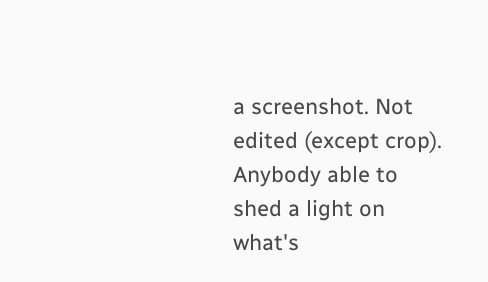a screenshot. Not edited (except crop). Anybody able to shed a light on what's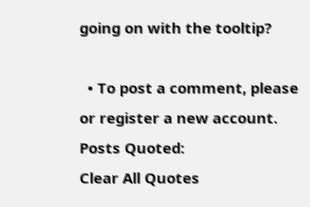going on with the tooltip?

  • To post a comment, please or register a new account.
Posts Quoted:
Clear All Quotes